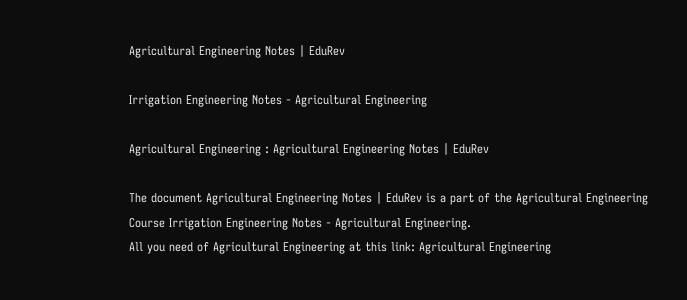Agricultural Engineering Notes | EduRev

Irrigation Engineering Notes - Agricultural Engineering

Agricultural Engineering : Agricultural Engineering Notes | EduRev

The document Agricultural Engineering Notes | EduRev is a part of the Agricultural Engineering Course Irrigation Engineering Notes - Agricultural Engineering.
All you need of Agricultural Engineering at this link: Agricultural Engineering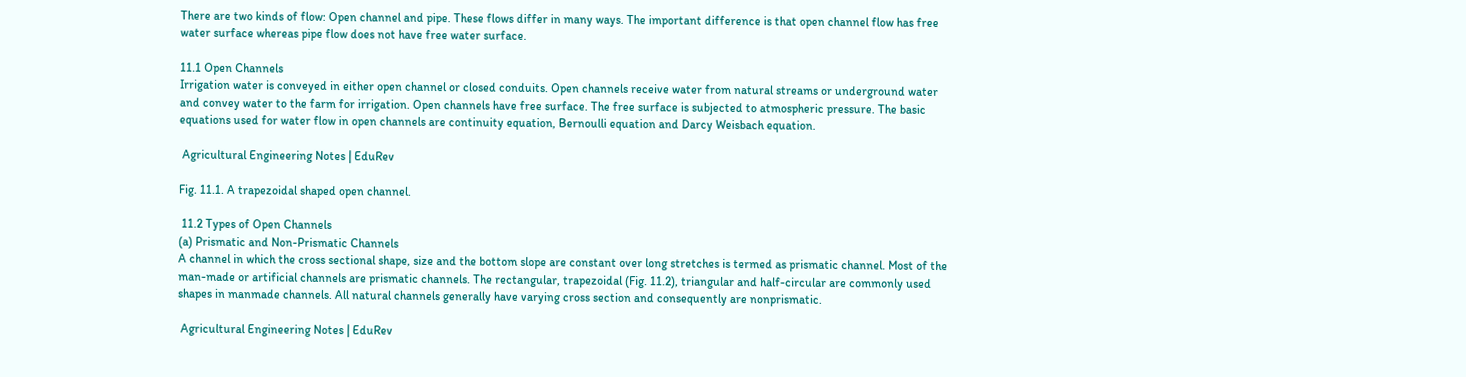There are two kinds of flow: Open channel and pipe. These flows differ in many ways. The important difference is that open channel flow has free water surface whereas pipe flow does not have free water surface.

11.1 Open Channels
Irrigation water is conveyed in either open channel or closed conduits. Open channels receive water from natural streams or underground water and convey water to the farm for irrigation. Open channels have free surface. The free surface is subjected to atmospheric pressure. The basic equations used for water flow in open channels are continuity equation, Bernoulli equation and Darcy Weisbach equation.

 Agricultural Engineering Notes | EduRev

Fig. 11.1. A trapezoidal shaped open channel.

 11.2 Types of Open Channels
(a) Prismatic and Non-Prismatic Channels
A channel in which the cross sectional shape, size and the bottom slope are constant over long stretches is termed as prismatic channel. Most of the man-made or artificial channels are prismatic channels. The rectangular, trapezoidal (Fig. 11.2), triangular and half-circular are commonly used shapes in manmade channels. All natural channels generally have varying cross section and consequently are nonprismatic.

 Agricultural Engineering Notes | EduRev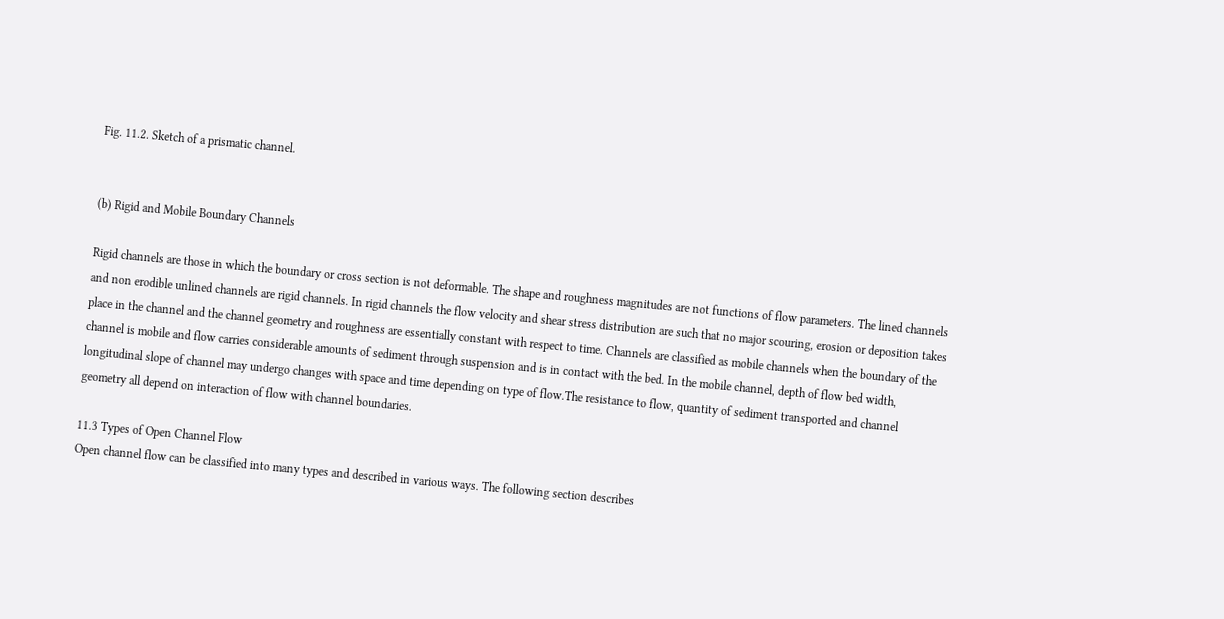Fig. 11.2. Sketch of a prismatic channel.


(b) Rigid and Mobile Boundary Channels

Rigid channels are those in which the boundary or cross section is not deformable. The shape and roughness magnitudes are not functions of flow parameters. The lined channels and non erodible unlined channels are rigid channels. In rigid channels the flow velocity and shear stress distribution are such that no major scouring, erosion or deposition takes place in the channel and the channel geometry and roughness are essentially constant with respect to time. Channels are classified as mobile channels when the boundary of the channel is mobile and flow carries considerable amounts of sediment through suspension and is in contact with the bed. In the mobile channel, depth of flow bed width, longitudinal slope of channel may undergo changes with space and time depending on type of flow.The resistance to flow, quantity of sediment transported and channel geometry all depend on interaction of flow with channel boundaries.

11.3 Types of Open Channel Flow
Open channel flow can be classified into many types and described in various ways. The following section describes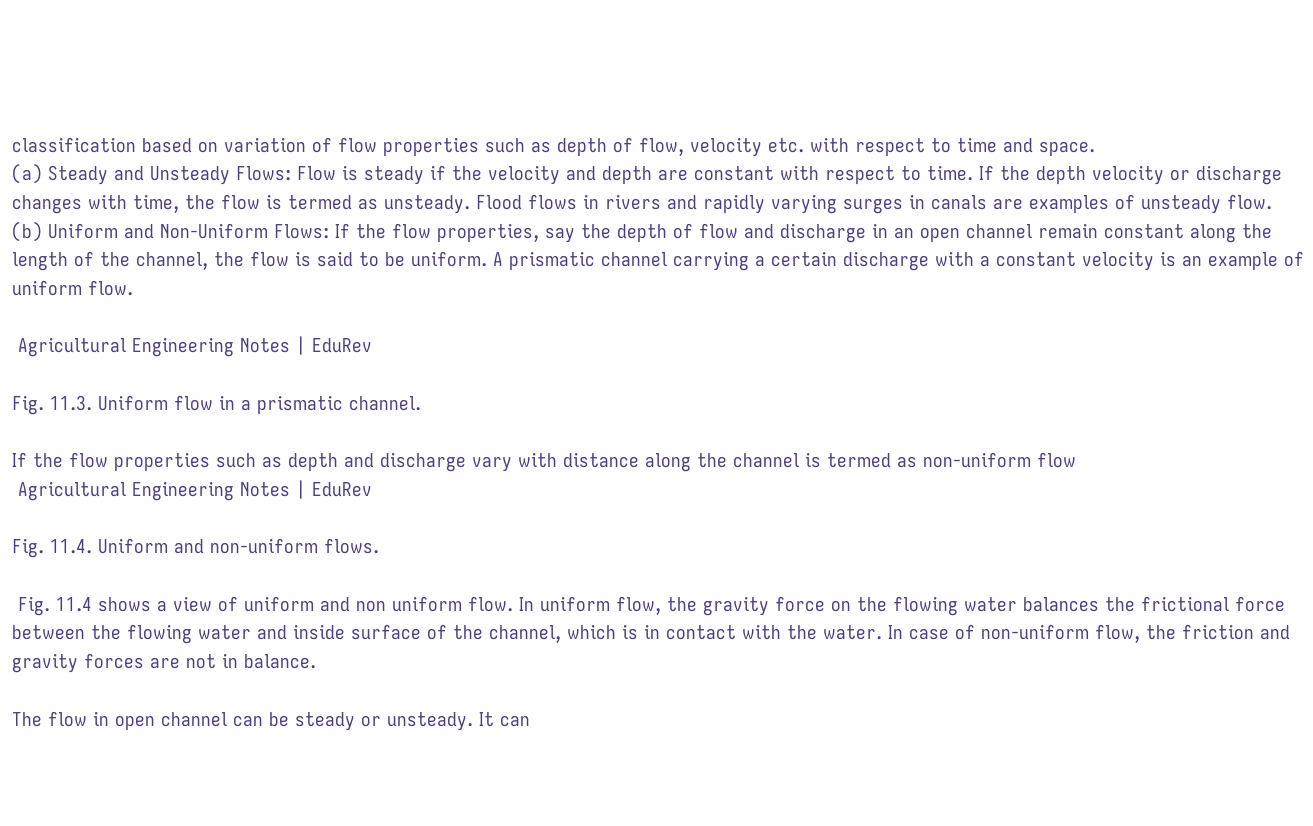classification based on variation of flow properties such as depth of flow, velocity etc. with respect to time and space.
(a) Steady and Unsteady Flows: Flow is steady if the velocity and depth are constant with respect to time. If the depth velocity or discharge changes with time, the flow is termed as unsteady. Flood flows in rivers and rapidly varying surges in canals are examples of unsteady flow.
(b) Uniform and Non-Uniform Flows: If the flow properties, say the depth of flow and discharge in an open channel remain constant along the length of the channel, the flow is said to be uniform. A prismatic channel carrying a certain discharge with a constant velocity is an example of uniform flow.

 Agricultural Engineering Notes | EduRev

Fig. 11.3. Uniform flow in a prismatic channel.

If the flow properties such as depth and discharge vary with distance along the channel is termed as non-uniform flow
 Agricultural Engineering Notes | EduRev

Fig. 11.4. Uniform and non-uniform flows.

 Fig. 11.4 shows a view of uniform and non uniform flow. In uniform flow, the gravity force on the flowing water balances the frictional force between the flowing water and inside surface of the channel, which is in contact with the water. In case of non-uniform flow, the friction and gravity forces are not in balance.

The flow in open channel can be steady or unsteady. It can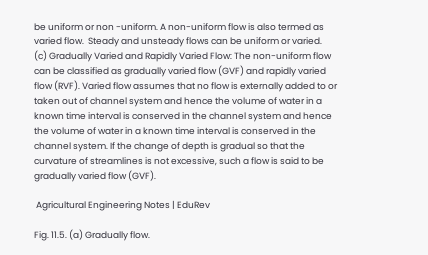be uniform or non -uniform. A non-uniform flow is also termed as varied flow.  Steady and unsteady flows can be uniform or varied.
(c) Gradually Varied and Rapidly Varied Flow: The non-uniform flow can be classified as gradually varied flow (GVF) and rapidly varied flow (RVF). Varied flow assumes that no flow is externally added to or taken out of channel system and hence the volume of water in a known time interval is conserved in the channel system and hence the volume of water in a known time interval is conserved in the channel system. If the change of depth is gradual so that the curvature of streamlines is not excessive, such a flow is said to be gradually varied flow (GVF).

 Agricultural Engineering Notes | EduRev

Fig. 11.5. (a) Gradually flow.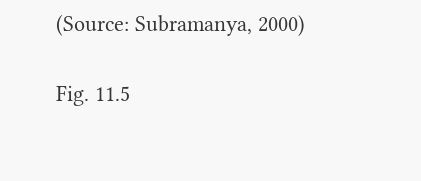(Source: Subramanya, 2000)

Fig. 11.5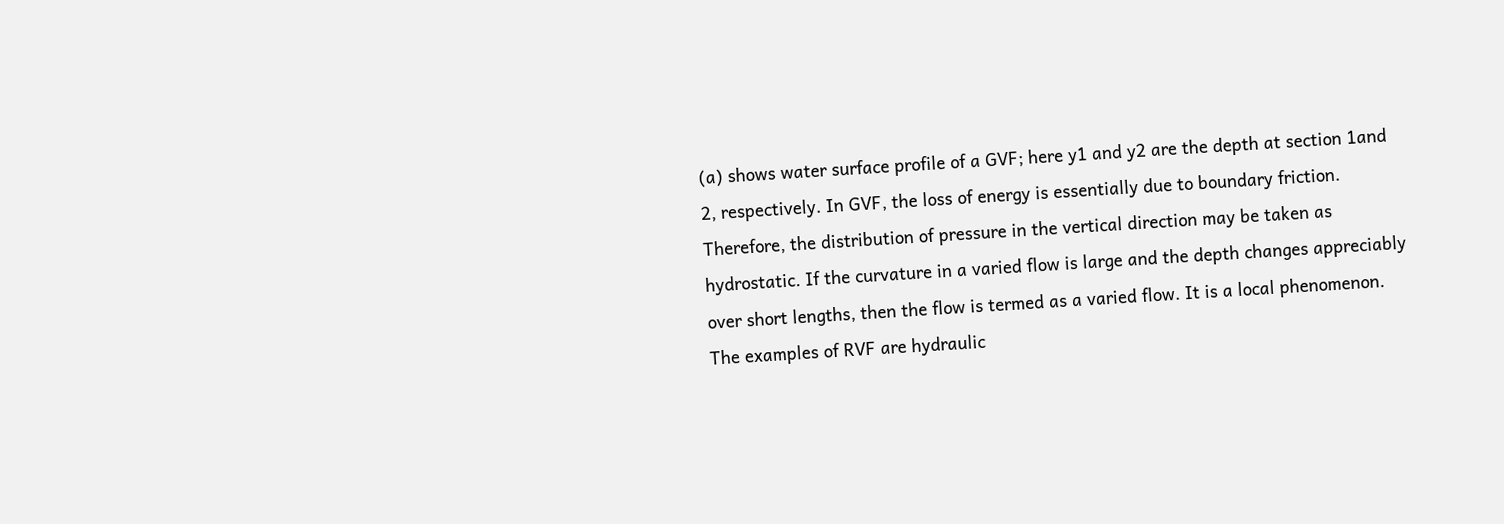(a) shows water surface profile of a GVF; here y1 and y2 are the depth at section 1and 2, respectively. In GVF, the loss of energy is essentially due to boundary friction. Therefore, the distribution of pressure in the vertical direction may be taken as hydrostatic. If the curvature in a varied flow is large and the depth changes appreciably over short lengths, then the flow is termed as a varied flow. It is a local phenomenon. The examples of RVF are hydraulic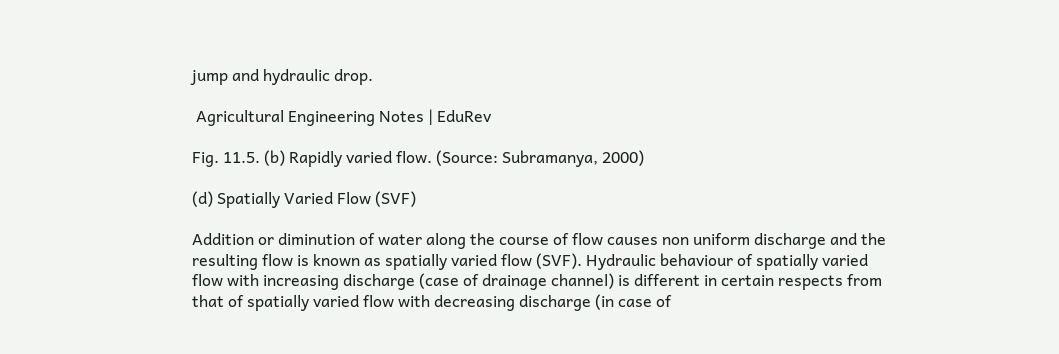jump and hydraulic drop.

 Agricultural Engineering Notes | EduRev

Fig. 11.5. (b) Rapidly varied flow. (Source: Subramanya, 2000)

(d) Spatially Varied Flow (SVF)

Addition or diminution of water along the course of flow causes non uniform discharge and the resulting flow is known as spatially varied flow (SVF). Hydraulic behaviour of spatially varied flow with increasing discharge (case of drainage channel) is different in certain respects from that of spatially varied flow with decreasing discharge (in case of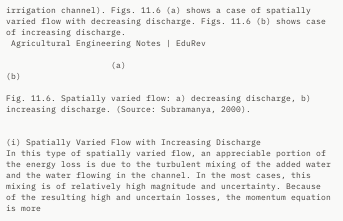irrigation channel). Figs. 11.6 (a) shows a case of spatially varied flow with decreasing discharge. Figs. 11.6 (b) shows case of increasing discharge.
 Agricultural Engineering Notes | EduRev

                     (a)                                                                (b)

Fig. 11.6. Spatially varied flow: a) decreasing discharge, b) increasing discharge. (Source: Subramanya, 2000).


(i) Spatially Varied Flow with Increasing Discharge
In this type of spatially varied flow, an appreciable portion of the energy loss is due to the turbulent mixing of the added water and the water flowing in the channel. In the most cases, this mixing is of relatively high magnitude and uncertainty. Because of the resulting high and uncertain losses, the momentum equation is more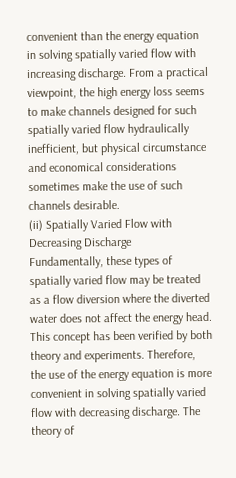convenient than the energy equation in solving spatially varied flow with increasing discharge. From a practical viewpoint, the high energy loss seems to make channels designed for such spatially varied flow hydraulically inefficient, but physical circumstance and economical considerations sometimes make the use of such channels desirable.
(ii) Spatially Varied Flow with Decreasing Discharge
Fundamentally, these types of spatially varied flow may be treated as a flow diversion where the diverted water does not affect the energy head. This concept has been verified by both theory and experiments. Therefore, the use of the energy equation is more convenient in solving spatially varied flow with decreasing discharge. The theory of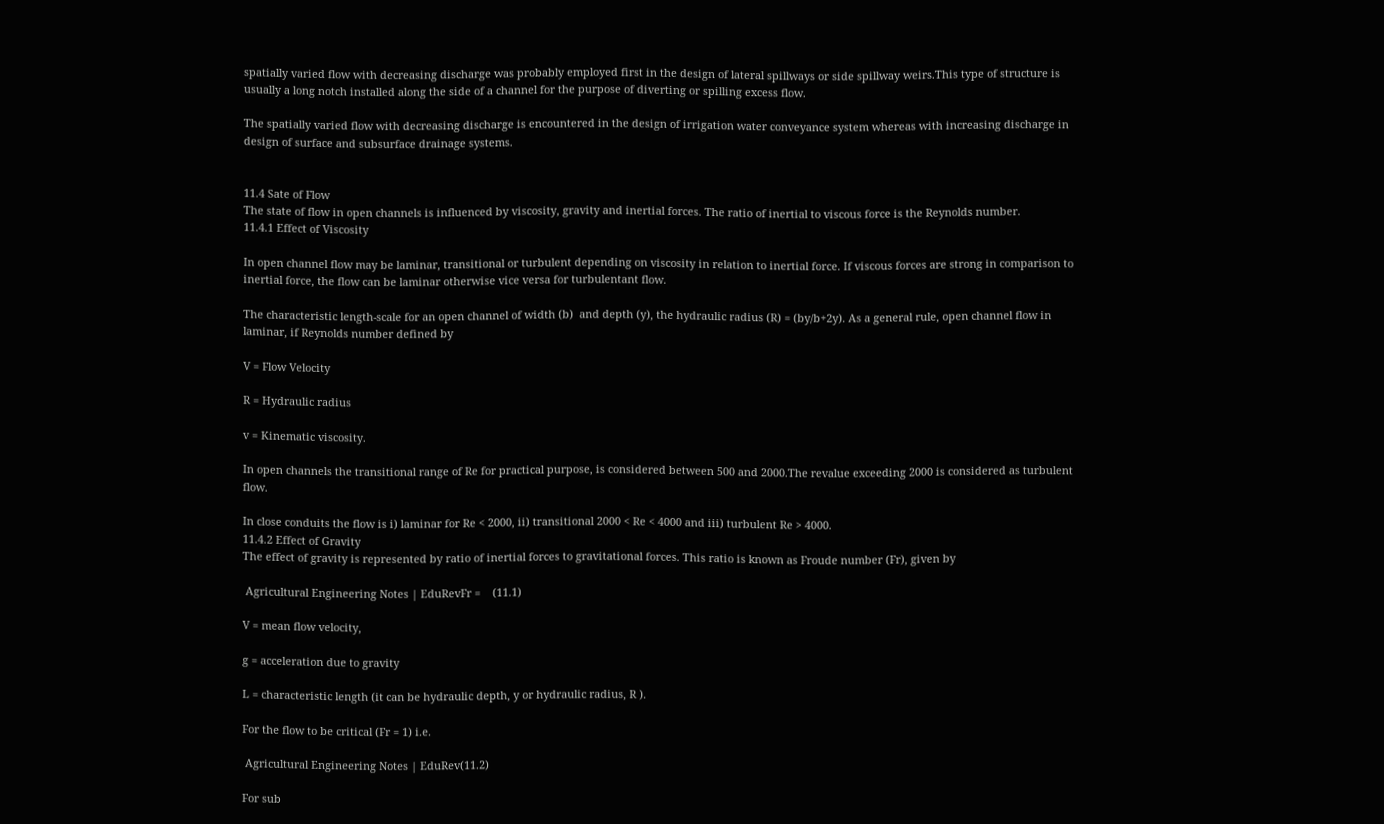spatially varied flow with decreasing discharge was probably employed first in the design of lateral spillways or side spillway weirs.This type of structure is usually a long notch installed along the side of a channel for the purpose of diverting or spilling excess flow.

The spatially varied flow with decreasing discharge is encountered in the design of irrigation water conveyance system whereas with increasing discharge in design of surface and subsurface drainage systems.


11.4 Sate of Flow
The state of flow in open channels is influenced by viscosity, gravity and inertial forces. The ratio of inertial to viscous force is the Reynolds number.
11.4.1 Effect of Viscosity

In open channel flow may be laminar, transitional or turbulent depending on viscosity in relation to inertial force. If viscous forces are strong in comparison to inertial force, the flow can be laminar otherwise vice versa for turbulentant flow.

The characteristic length-scale for an open channel of width (b)  and depth (y), the hydraulic radius (R) = (by/b+2y). As a general rule, open channel flow in laminar, if Reynolds number defined by

V = Flow Velocity

R = Hydraulic radius

v = Kinematic viscosity.

In open channels the transitional range of Re for practical purpose, is considered between 500 and 2000.The revalue exceeding 2000 is considered as turbulent flow.

In close conduits the flow is i) laminar for Re < 2000, ii) transitional 2000 < Re < 4000 and iii) turbulent Re > 4000.
11.4.2 Effect of Gravity
The effect of gravity is represented by ratio of inertial forces to gravitational forces. This ratio is known as Froude number (Fr), given by

 Agricultural Engineering Notes | EduRevFr =    (11.1)

V = mean flow velocity,

g = acceleration due to gravity

L = characteristic length (it can be hydraulic depth, y or hydraulic radius, R ).

For the flow to be critical (Fr = 1) i.e.

 Agricultural Engineering Notes | EduRev(11.2)

For sub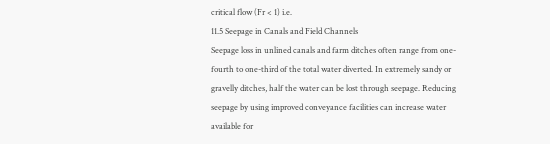critical flow (Fr < 1) i.e.
11.5 Seepage in Canals and Field Channels
Seepage loss in unlined canals and farm ditches often range from one-fourth to one-third of the total water diverted. In extremely sandy or gravelly ditches, half the water can be lost through seepage. Reducing seepage by using improved conveyance facilities can increase water available for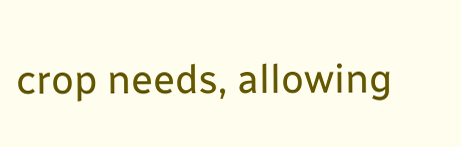crop needs, allowing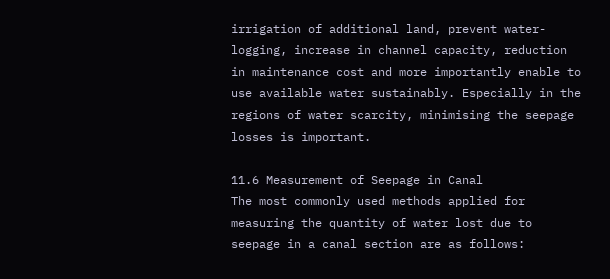irrigation of additional land, prevent water-logging, increase in channel capacity, reduction in maintenance cost and more importantly enable to use available water sustainably. Especially in the regions of water scarcity, minimising the seepage losses is important.

11.6 Measurement of Seepage in Canal
The most commonly used methods applied for measuring the quantity of water lost due to seepage in a canal section are as follows: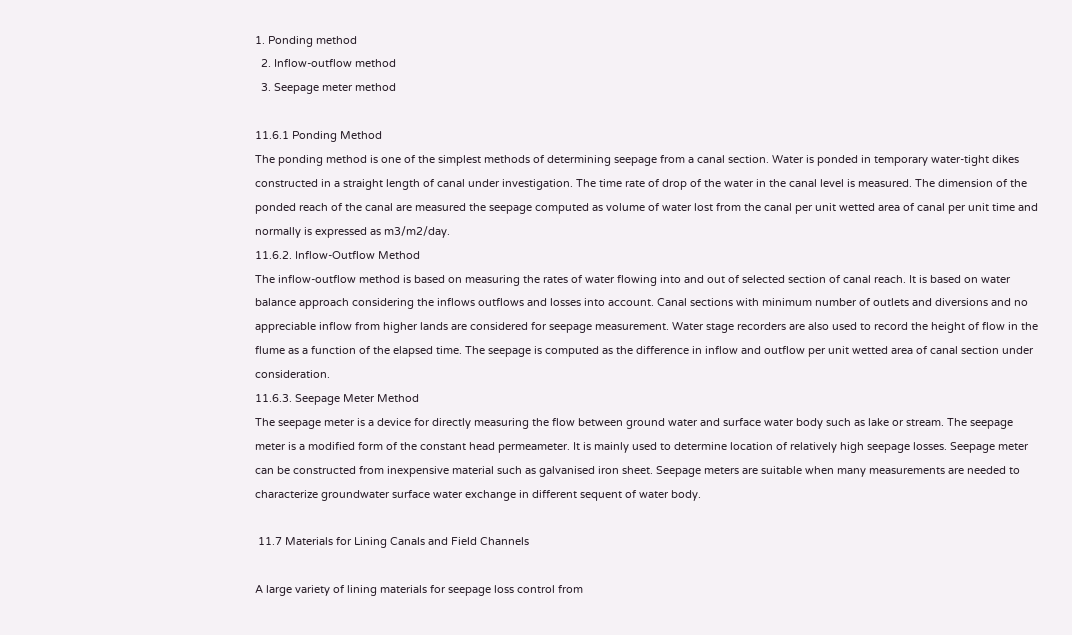1. Ponding method
  2. Inflow-outflow method
  3. Seepage meter method

11.6.1 Ponding Method
The ponding method is one of the simplest methods of determining seepage from a canal section. Water is ponded in temporary water-tight dikes constructed in a straight length of canal under investigation. The time rate of drop of the water in the canal level is measured. The dimension of the ponded reach of the canal are measured the seepage computed as volume of water lost from the canal per unit wetted area of canal per unit time and normally is expressed as m3/m2/day.
11.6.2. Inflow-Outflow Method
The inflow-outflow method is based on measuring the rates of water flowing into and out of selected section of canal reach. It is based on water balance approach considering the inflows outflows and losses into account. Canal sections with minimum number of outlets and diversions and no appreciable inflow from higher lands are considered for seepage measurement. Water stage recorders are also used to record the height of flow in the flume as a function of the elapsed time. The seepage is computed as the difference in inflow and outflow per unit wetted area of canal section under consideration.
11.6.3. Seepage Meter Method
The seepage meter is a device for directly measuring the flow between ground water and surface water body such as lake or stream. The seepage meter is a modified form of the constant head permeameter. It is mainly used to determine location of relatively high seepage losses. Seepage meter can be constructed from inexpensive material such as galvanised iron sheet. Seepage meters are suitable when many measurements are needed to characterize groundwater surface water exchange in different sequent of water body.

 11.7 Materials for Lining Canals and Field Channels

A large variety of lining materials for seepage loss control from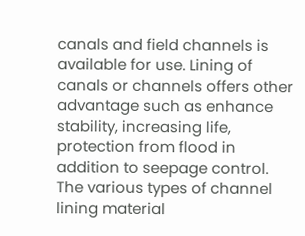canals and field channels is available for use. Lining of canals or channels offers other advantage such as enhance stability, increasing life, protection from flood in addition to seepage control. The various types of channel lining material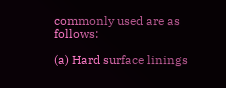commonly used are as follows:

(a) Hard surface linings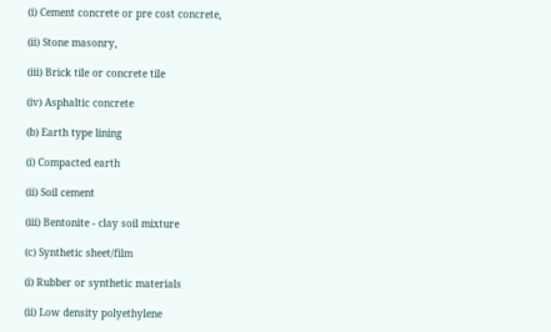(i) Cement concrete or pre cost concrete,

(ii) Stone masonry,

(iii) Brick tile or concrete tile

(iv) Asphaltic concrete

(b) Earth type lining

(i) Compacted earth

(ii) Soil cement

(iii) Bentonite - clay soil mixture

(c) Synthetic sheet/film

(i) Rubber or synthetic materials

(ii) Low density polyethylene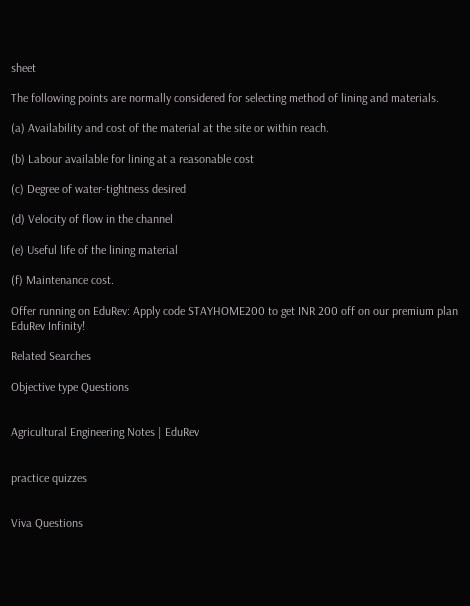sheet

The following points are normally considered for selecting method of lining and materials.

(a) Availability and cost of the material at the site or within reach.

(b) Labour available for lining at a reasonable cost

(c) Degree of water-tightness desired

(d) Velocity of flow in the channel

(e) Useful life of the lining material

(f) Maintenance cost.

Offer running on EduRev: Apply code STAYHOME200 to get INR 200 off on our premium plan EduRev Infinity!

Related Searches

Objective type Questions


Agricultural Engineering Notes | EduRev


practice quizzes


Viva Questions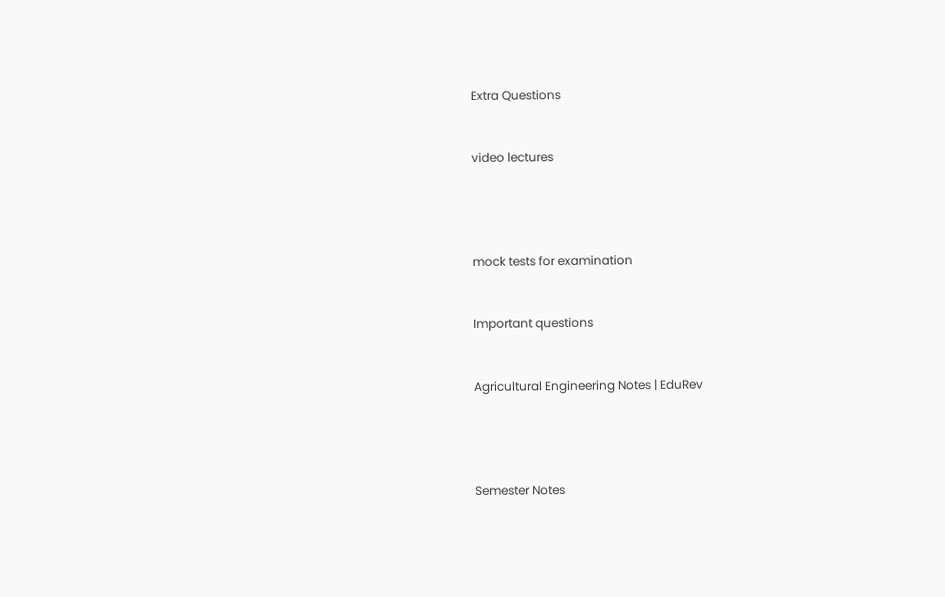Extra Questions


video lectures




mock tests for examination


Important questions


Agricultural Engineering Notes | EduRev




Semester Notes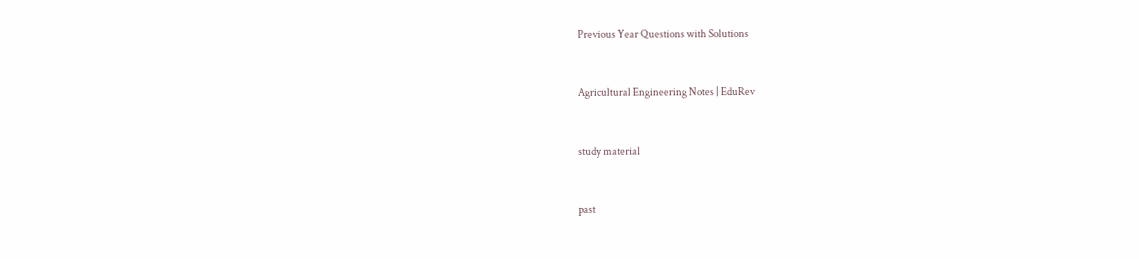Previous Year Questions with Solutions


Agricultural Engineering Notes | EduRev


study material


past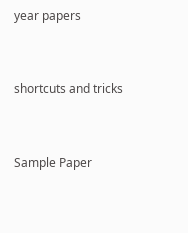year papers


shortcuts and tricks


Sample Paper